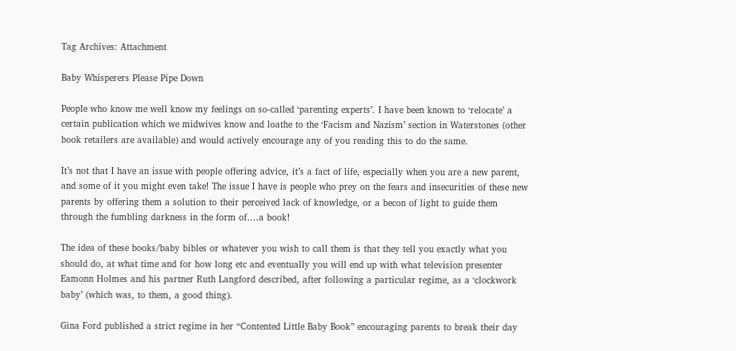Tag Archives: Attachment

Baby Whisperers Please Pipe Down

People who know me well know my feelings on so-called ‘parenting experts’. I have been known to ‘relocate’ a certain publication which we midwives know and loathe to the ‘Facism and Nazism’ section in Waterstones (other book retailers are available) and would actively encourage any of you reading this to do the same.

It’s not that I have an issue with people offering advice, it’s a fact of life, especially when you are a new parent, and some of it you might even take! The issue I have is people who prey on the fears and insecurities of these new parents by offering them a solution to their perceived lack of knowledge, or a becon of light to guide them through the fumbling darkness in the form of….a book!

The idea of these books/baby bibles or whatever you wish to call them is that they tell you exactly what you should do, at what time and for how long etc and eventually you will end up with what television presenter Eamonn Holmes and his partner Ruth Langford described, after following a particular regime, as a ‘clockwork baby’ (which was, to them, a good thing).

Gina Ford published a strict regime in her “Contented Little Baby Book” encouraging parents to break their day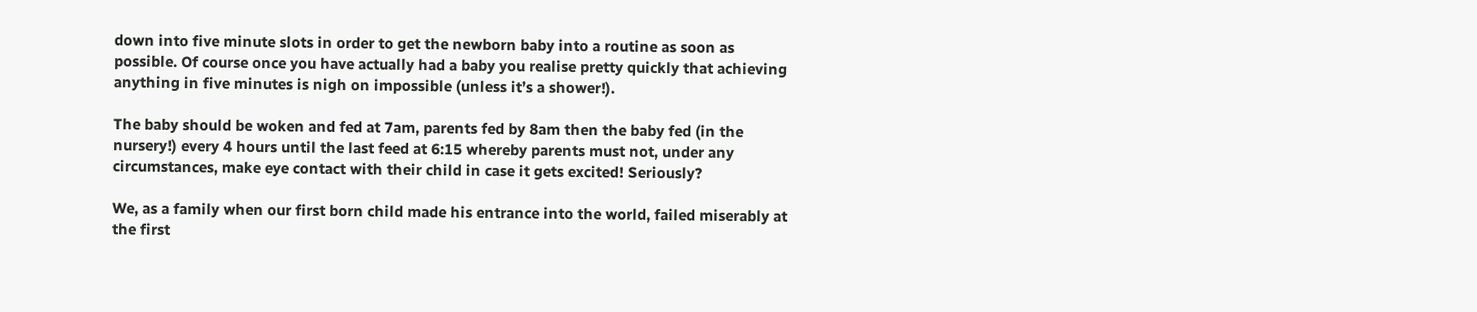down into five minute slots in order to get the newborn baby into a routine as soon as possible. Of course once you have actually had a baby you realise pretty quickly that achieving anything in five minutes is nigh on impossible (unless it’s a shower!).

The baby should be woken and fed at 7am, parents fed by 8am then the baby fed (in the nursery!) every 4 hours until the last feed at 6:15 whereby parents must not, under any circumstances, make eye contact with their child in case it gets excited! Seriously?

We, as a family when our first born child made his entrance into the world, failed miserably at the first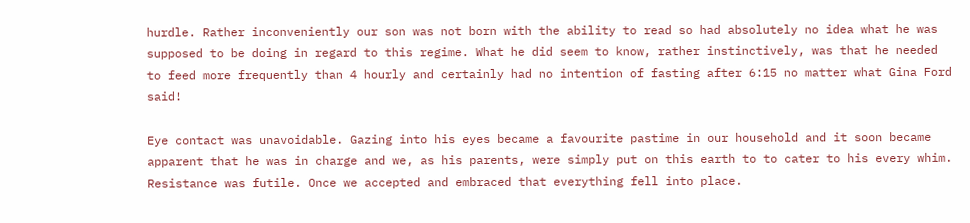hurdle. Rather inconveniently our son was not born with the ability to read so had absolutely no idea what he was supposed to be doing in regard to this regime. What he did seem to know, rather instinctively, was that he needed to feed more frequently than 4 hourly and certainly had no intention of fasting after 6:15 no matter what Gina Ford said!

Eye contact was unavoidable. Gazing into his eyes became a favourite pastime in our household and it soon became apparent that he was in charge and we, as his parents, were simply put on this earth to to cater to his every whim. Resistance was futile. Once we accepted and embraced that everything fell into place.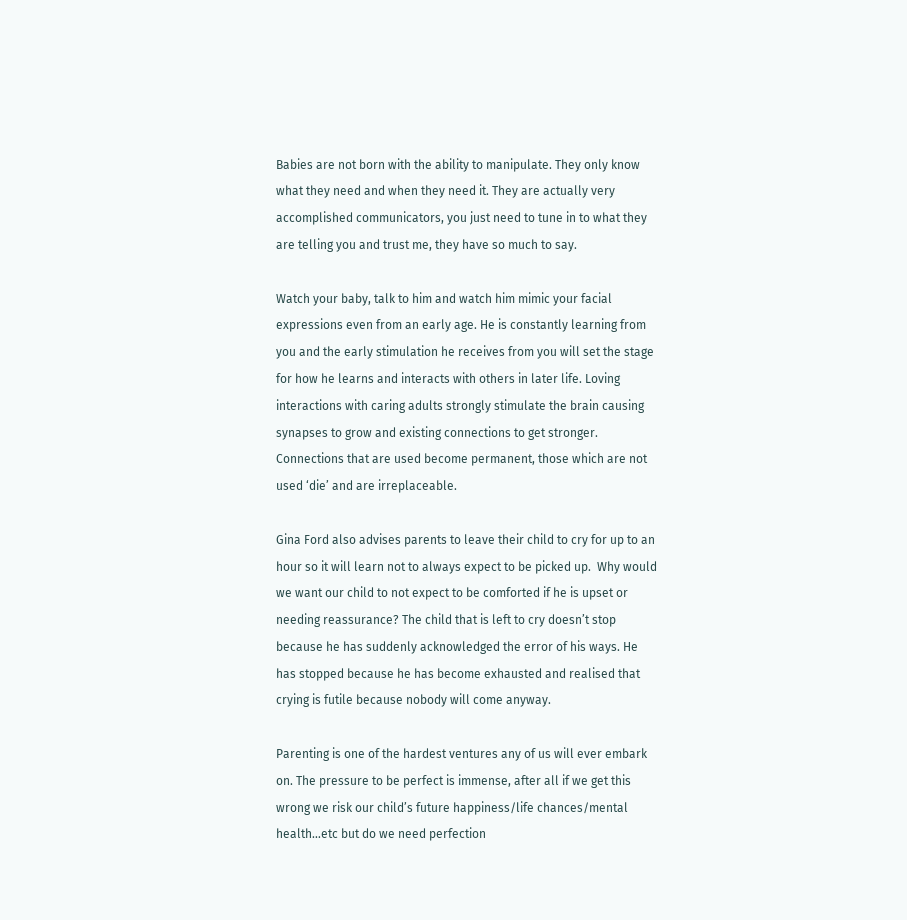Babies are not born with the ability to manipulate. They only know what they need and when they need it. They are actually very accomplished communicators, you just need to tune in to what they are telling you and trust me, they have so much to say.

Watch your baby, talk to him and watch him mimic your facial expressions even from an early age. He is constantly learning from you and the early stimulation he receives from you will set the stage for how he learns and interacts with others in later life. Loving interactions with caring adults strongly stimulate the brain causing synapses to grow and existing connections to get stronger. Connections that are used become permanent, those which are not used ‘die’ and are irreplaceable.

Gina Ford also advises parents to leave their child to cry for up to an hour so it will learn not to always expect to be picked up.  Why would we want our child to not expect to be comforted if he is upset or needing reassurance? The child that is left to cry doesn’t stop because he has suddenly acknowledged the error of his ways. He has stopped because he has become exhausted and realised that crying is futile because nobody will come anyway.

Parenting is one of the hardest ventures any of us will ever embark on. The pressure to be perfect is immense, after all if we get this wrong we risk our child’s future happiness/life chances/mental health…etc but do we need perfection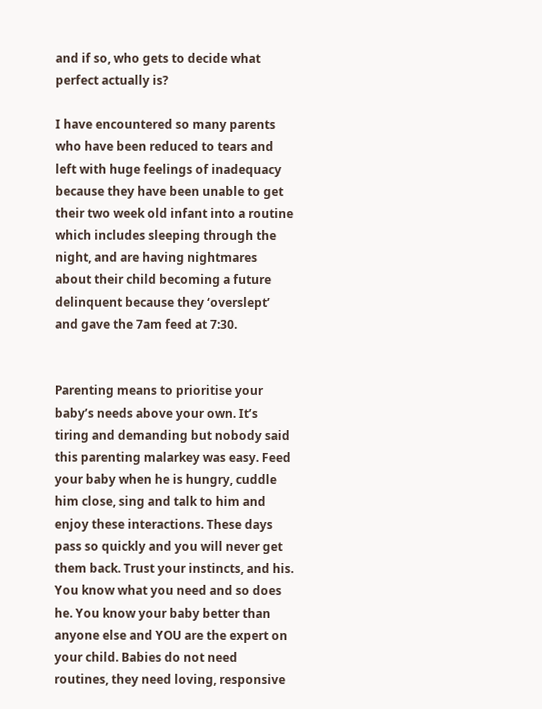and if so, who gets to decide what perfect actually is?

I have encountered so many parents who have been reduced to tears and left with huge feelings of inadequacy because they have been unable to get their two week old infant into a routine which includes sleeping through the night, and are having nightmares about their child becoming a future delinquent because they ‘overslept’ and gave the 7am feed at 7:30.


Parenting means to prioritise your baby’s needs above your own. It’s tiring and demanding but nobody said this parenting malarkey was easy. Feed your baby when he is hungry, cuddle him close, sing and talk to him and enjoy these interactions. These days pass so quickly and you will never get them back. Trust your instincts, and his. You know what you need and so does he. You know your baby better than anyone else and YOU are the expert on your child. Babies do not need routines, they need loving, responsive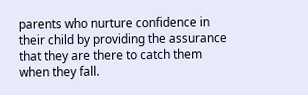parents who nurture confidence in their child by providing the assurance that they are there to catch them when they fall.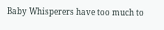Baby Whisperers have too much to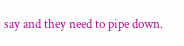say and they need to pipe down.